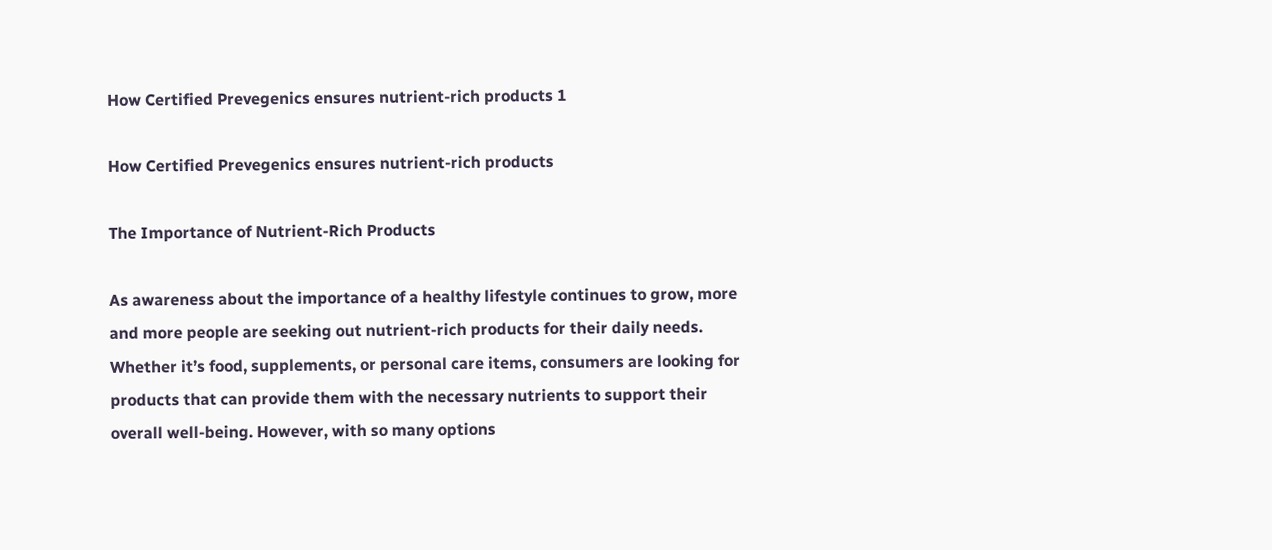How Certified Prevegenics ensures nutrient-rich products 1

How Certified Prevegenics ensures nutrient-rich products

The Importance of Nutrient-Rich Products

As awareness about the importance of a healthy lifestyle continues to grow, more and more people are seeking out nutrient-rich products for their daily needs. Whether it’s food, supplements, or personal care items, consumers are looking for products that can provide them with the necessary nutrients to support their overall well-being. However, with so many options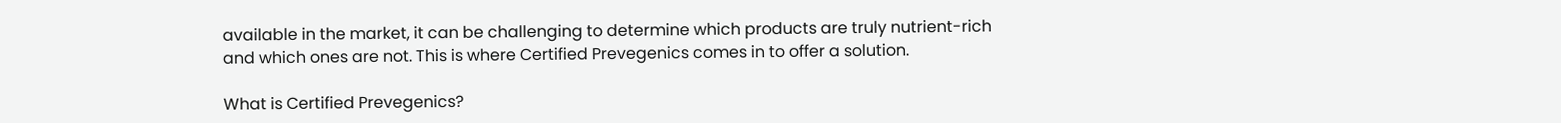available in the market, it can be challenging to determine which products are truly nutrient-rich and which ones are not. This is where Certified Prevegenics comes in to offer a solution.

What is Certified Prevegenics?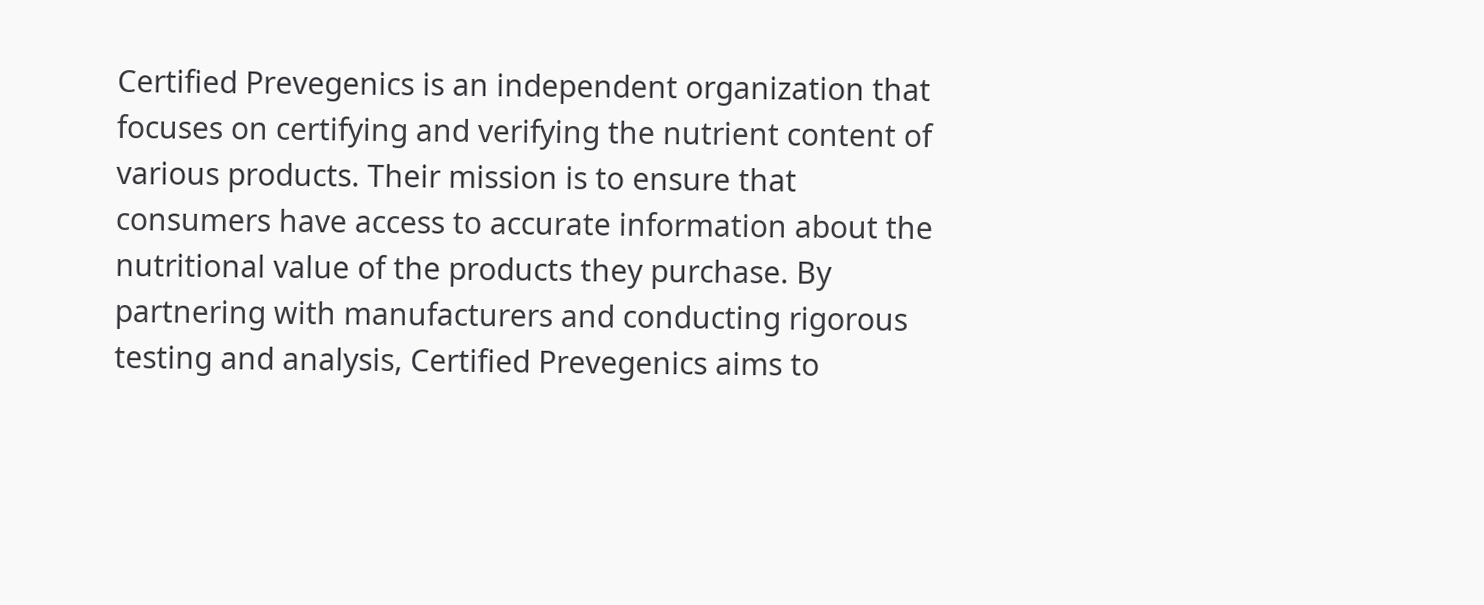Certified Prevegenics is an independent organization that focuses on certifying and verifying the nutrient content of various products. Their mission is to ensure that consumers have access to accurate information about the nutritional value of the products they purchase. By partnering with manufacturers and conducting rigorous testing and analysis, Certified Prevegenics aims to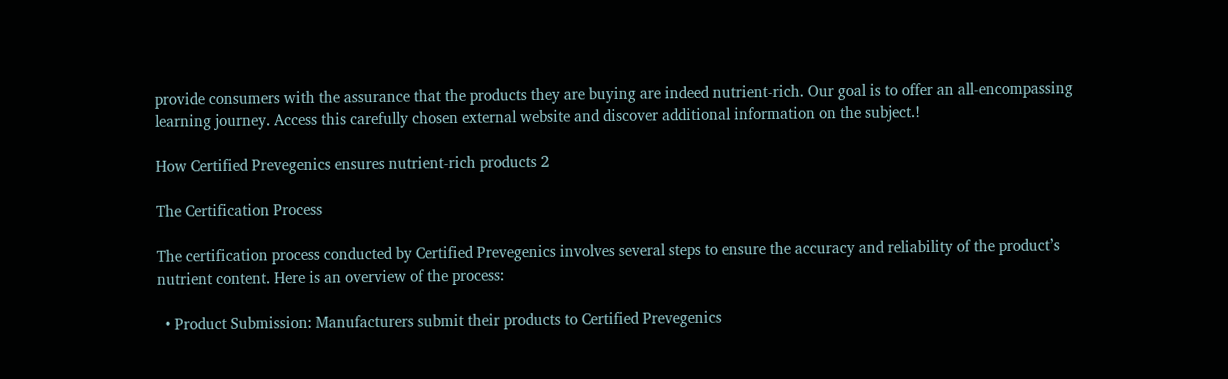provide consumers with the assurance that the products they are buying are indeed nutrient-rich. Our goal is to offer an all-encompassing learning journey. Access this carefully chosen external website and discover additional information on the subject.!

How Certified Prevegenics ensures nutrient-rich products 2

The Certification Process

The certification process conducted by Certified Prevegenics involves several steps to ensure the accuracy and reliability of the product’s nutrient content. Here is an overview of the process:

  • Product Submission: Manufacturers submit their products to Certified Prevegenics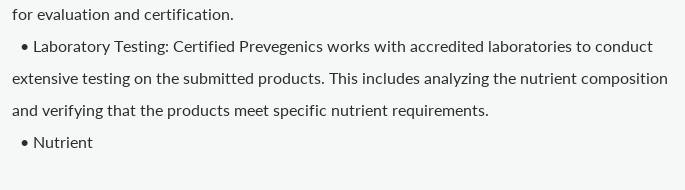for evaluation and certification.
  • Laboratory Testing: Certified Prevegenics works with accredited laboratories to conduct extensive testing on the submitted products. This includes analyzing the nutrient composition and verifying that the products meet specific nutrient requirements.
  • Nutrient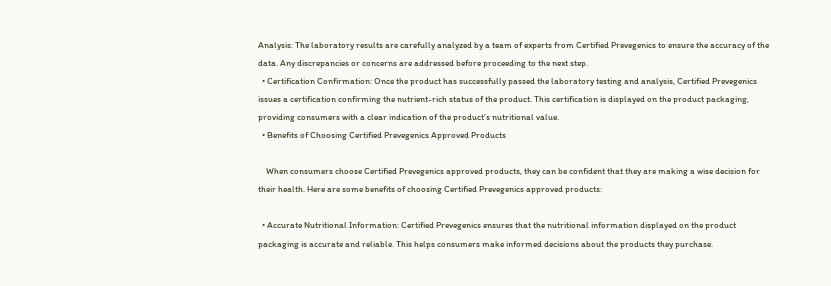Analysis: The laboratory results are carefully analyzed by a team of experts from Certified Prevegenics to ensure the accuracy of the data. Any discrepancies or concerns are addressed before proceeding to the next step.
  • Certification Confirmation: Once the product has successfully passed the laboratory testing and analysis, Certified Prevegenics issues a certification confirming the nutrient-rich status of the product. This certification is displayed on the product packaging, providing consumers with a clear indication of the product’s nutritional value.
  • Benefits of Choosing Certified Prevegenics Approved Products

    When consumers choose Certified Prevegenics approved products, they can be confident that they are making a wise decision for their health. Here are some benefits of choosing Certified Prevegenics approved products:

  • Accurate Nutritional Information: Certified Prevegenics ensures that the nutritional information displayed on the product packaging is accurate and reliable. This helps consumers make informed decisions about the products they purchase.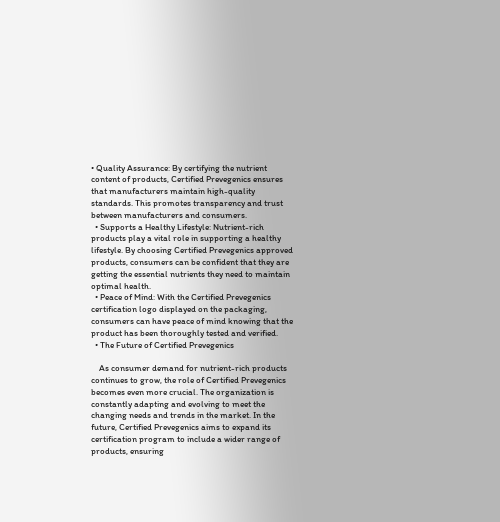• Quality Assurance: By certifying the nutrient content of products, Certified Prevegenics ensures that manufacturers maintain high-quality standards. This promotes transparency and trust between manufacturers and consumers.
  • Supports a Healthy Lifestyle: Nutrient-rich products play a vital role in supporting a healthy lifestyle. By choosing Certified Prevegenics approved products, consumers can be confident that they are getting the essential nutrients they need to maintain optimal health.
  • Peace of Mind: With the Certified Prevegenics certification logo displayed on the packaging, consumers can have peace of mind knowing that the product has been thoroughly tested and verified.
  • The Future of Certified Prevegenics

    As consumer demand for nutrient-rich products continues to grow, the role of Certified Prevegenics becomes even more crucial. The organization is constantly adapting and evolving to meet the changing needs and trends in the market. In the future, Certified Prevegenics aims to expand its certification program to include a wider range of products, ensuring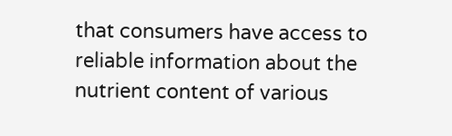that consumers have access to reliable information about the nutrient content of various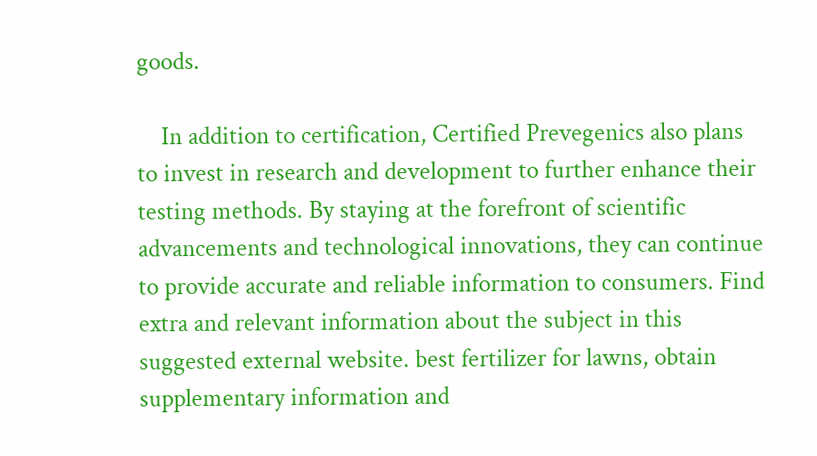goods.

    In addition to certification, Certified Prevegenics also plans to invest in research and development to further enhance their testing methods. By staying at the forefront of scientific advancements and technological innovations, they can continue to provide accurate and reliable information to consumers. Find extra and relevant information about the subject in this suggested external website. best fertilizer for lawns, obtain supplementary information and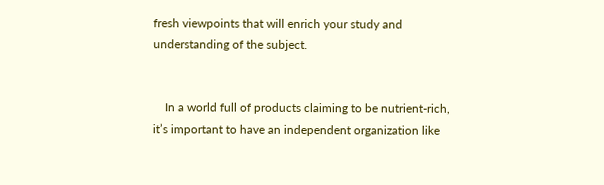fresh viewpoints that will enrich your study and understanding of the subject.


    In a world full of products claiming to be nutrient-rich, it’s important to have an independent organization like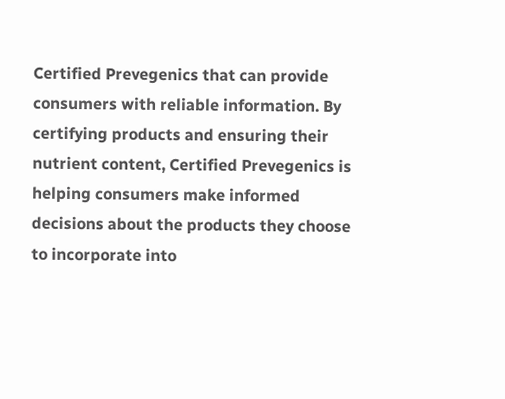Certified Prevegenics that can provide consumers with reliable information. By certifying products and ensuring their nutrient content, Certified Prevegenics is helping consumers make informed decisions about the products they choose to incorporate into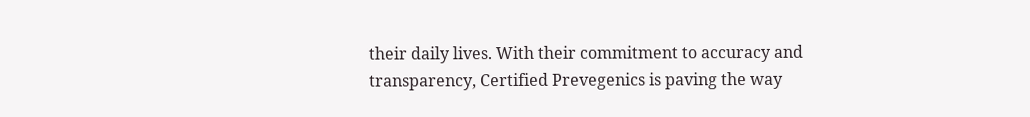their daily lives. With their commitment to accuracy and transparency, Certified Prevegenics is paving the way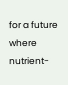for a future where nutrient-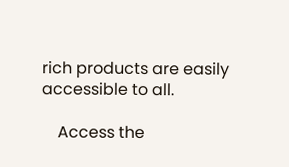rich products are easily accessible to all.

    Access the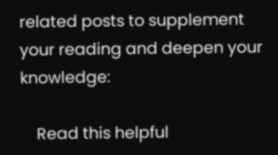related posts to supplement your reading and deepen your knowledge:

    Read this helpful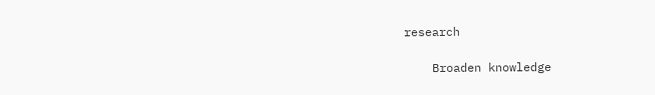research

    Broaden knowledge